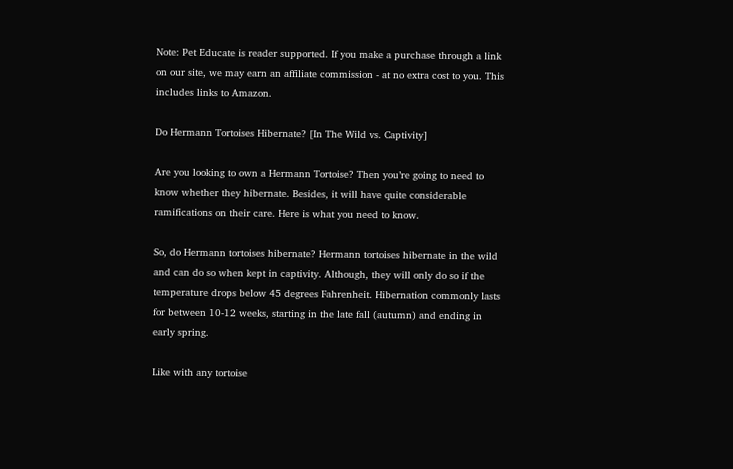Note: Pet Educate is reader supported. If you make a purchase through a link on our site, we may earn an affiliate commission - at no extra cost to you. This includes links to Amazon.

Do Hermann Tortoises Hibernate? [In The Wild vs. Captivity]

Are you looking to own a Hermann Tortoise? Then you’re going to need to know whether they hibernate. Besides, it will have quite considerable ramifications on their care. Here is what you need to know.

So, do Hermann tortoises hibernate? Hermann tortoises hibernate in the wild and can do so when kept in captivity. Although, they will only do so if the temperature drops below 45 degrees Fahrenheit. Hibernation commonly lasts for between 10-12 weeks, starting in the late fall (autumn) and ending in early spring.

Like with any tortoise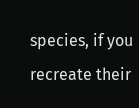species, if you recreate their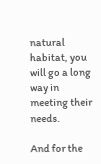natural habitat, you will go a long way in meeting their needs.

And for the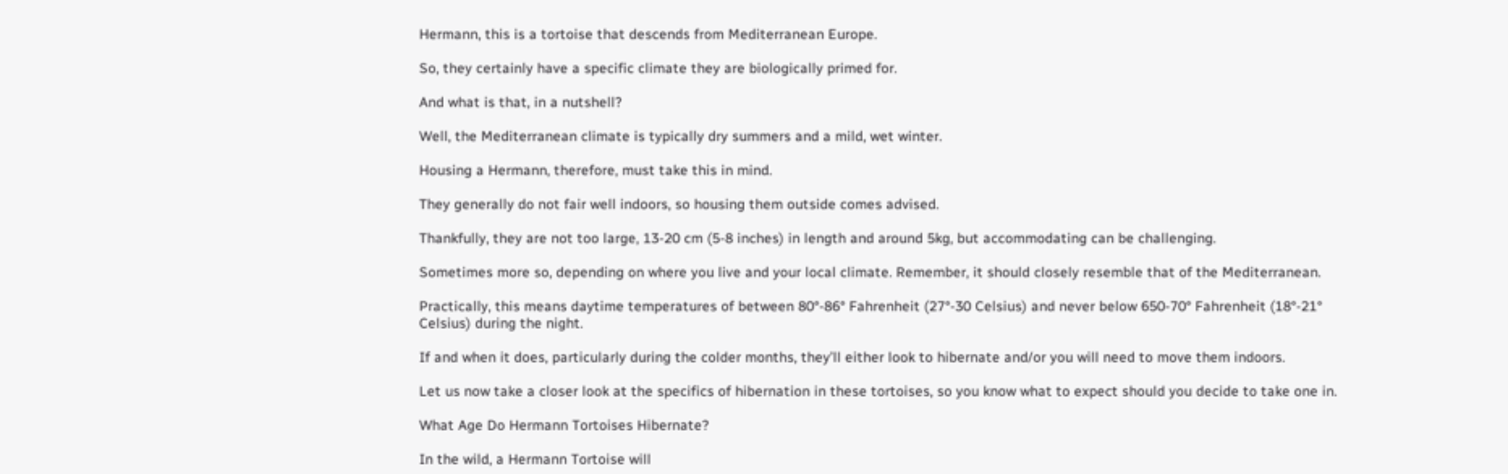Hermann, this is a tortoise that descends from Mediterranean Europe.

So, they certainly have a specific climate they are biologically primed for.

And what is that, in a nutshell?

Well, the Mediterranean climate is typically dry summers and a mild, wet winter.

Housing a Hermann, therefore, must take this in mind.

They generally do not fair well indoors, so housing them outside comes advised.

Thankfully, they are not too large, 13-20 cm (5-8 inches) in length and around 5kg, but accommodating can be challenging.

Sometimes more so, depending on where you live and your local climate. Remember, it should closely resemble that of the Mediterranean.

Practically, this means daytime temperatures of between 80°-86° Fahrenheit (27°-30 Celsius) and never below 650-70° Fahrenheit (18°-21° Celsius) during the night.

If and when it does, particularly during the colder months, they’ll either look to hibernate and/or you will need to move them indoors.

Let us now take a closer look at the specifics of hibernation in these tortoises, so you know what to expect should you decide to take one in.

What Age Do Hermann Tortoises Hibernate?

In the wild, a Hermann Tortoise will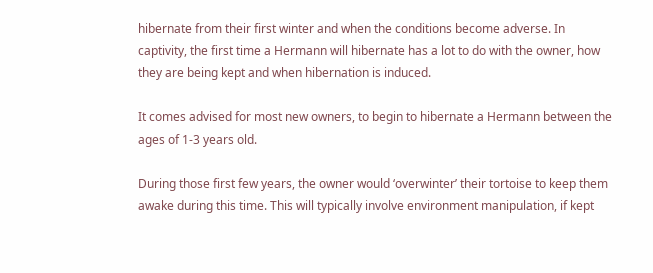hibernate from their first winter and when the conditions become adverse. In captivity, the first time a Hermann will hibernate has a lot to do with the owner, how they are being kept and when hibernation is induced.

It comes advised for most new owners, to begin to hibernate a Hermann between the ages of 1-3 years old.

During those first few years, the owner would ‘overwinter’ their tortoise to keep them awake during this time. This will typically involve environment manipulation, if kept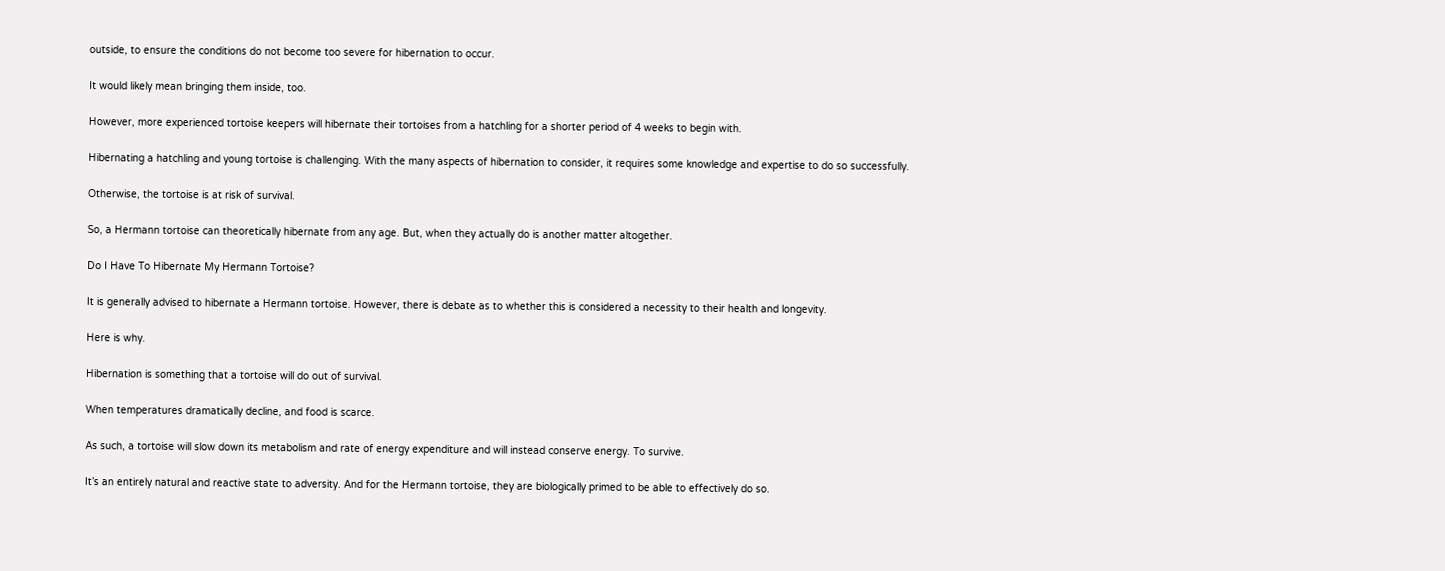outside, to ensure the conditions do not become too severe for hibernation to occur.

It would likely mean bringing them inside, too.

However, more experienced tortoise keepers will hibernate their tortoises from a hatchling for a shorter period of 4 weeks to begin with.

Hibernating a hatchling and young tortoise is challenging. With the many aspects of hibernation to consider, it requires some knowledge and expertise to do so successfully.

Otherwise, the tortoise is at risk of survival.

So, a Hermann tortoise can theoretically hibernate from any age. But, when they actually do is another matter altogether.

Do I Have To Hibernate My Hermann Tortoise?

It is generally advised to hibernate a Hermann tortoise. However, there is debate as to whether this is considered a necessity to their health and longevity.

Here is why.

Hibernation is something that a tortoise will do out of survival.

When temperatures dramatically decline, and food is scarce.

As such, a tortoise will slow down its metabolism and rate of energy expenditure and will instead conserve energy. To survive.

It’s an entirely natural and reactive state to adversity. And for the Hermann tortoise, they are biologically primed to be able to effectively do so.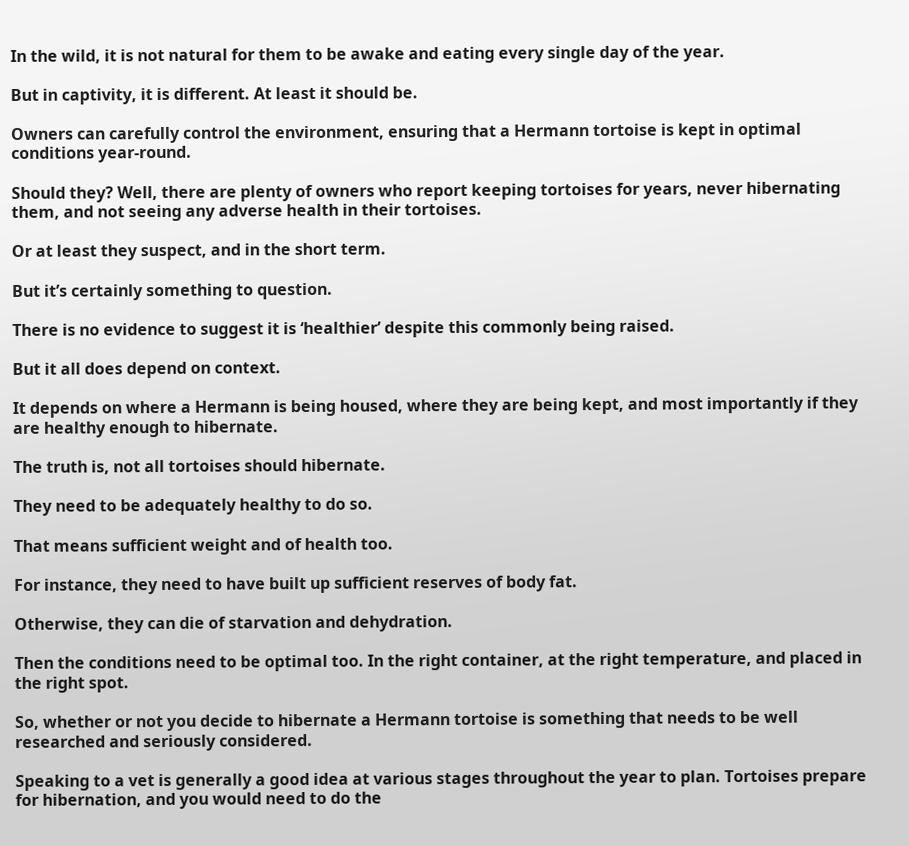In the wild, it is not natural for them to be awake and eating every single day of the year.

But in captivity, it is different. At least it should be.

Owners can carefully control the environment, ensuring that a Hermann tortoise is kept in optimal conditions year-round.

Should they? Well, there are plenty of owners who report keeping tortoises for years, never hibernating them, and not seeing any adverse health in their tortoises.

Or at least they suspect, and in the short term.

But it’s certainly something to question.

There is no evidence to suggest it is ‘healthier’ despite this commonly being raised.

But it all does depend on context.

It depends on where a Hermann is being housed, where they are being kept, and most importantly if they are healthy enough to hibernate.

The truth is, not all tortoises should hibernate.

They need to be adequately healthy to do so.

That means sufficient weight and of health too.

For instance, they need to have built up sufficient reserves of body fat.

Otherwise, they can die of starvation and dehydration.

Then the conditions need to be optimal too. In the right container, at the right temperature, and placed in the right spot.

So, whether or not you decide to hibernate a Hermann tortoise is something that needs to be well researched and seriously considered.

Speaking to a vet is generally a good idea at various stages throughout the year to plan. Tortoises prepare for hibernation, and you would need to do the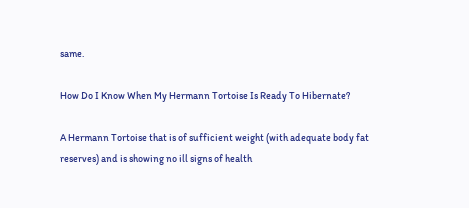same.

How Do I Know When My Hermann Tortoise Is Ready To Hibernate?

A Hermann Tortoise that is of sufficient weight (with adequate body fat reserves) and is showing no ill signs of health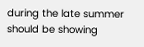during the late summer should be showing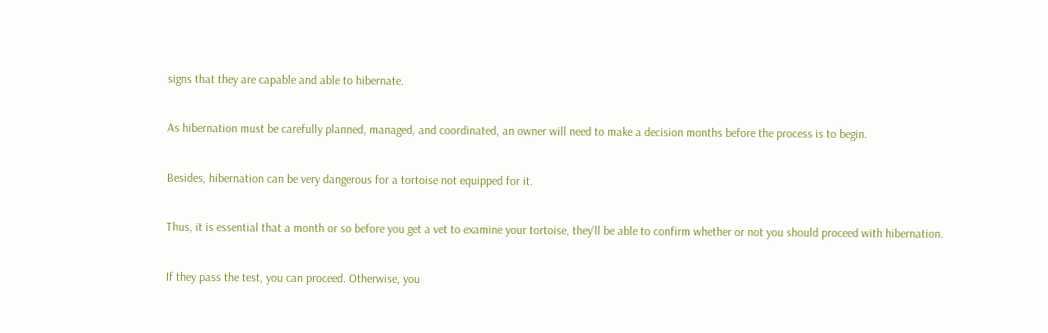signs that they are capable and able to hibernate.

As hibernation must be carefully planned, managed, and coordinated, an owner will need to make a decision months before the process is to begin.

Besides, hibernation can be very dangerous for a tortoise not equipped for it.

Thus, it is essential that a month or so before you get a vet to examine your tortoise, they’ll be able to confirm whether or not you should proceed with hibernation.

If they pass the test, you can proceed. Otherwise, you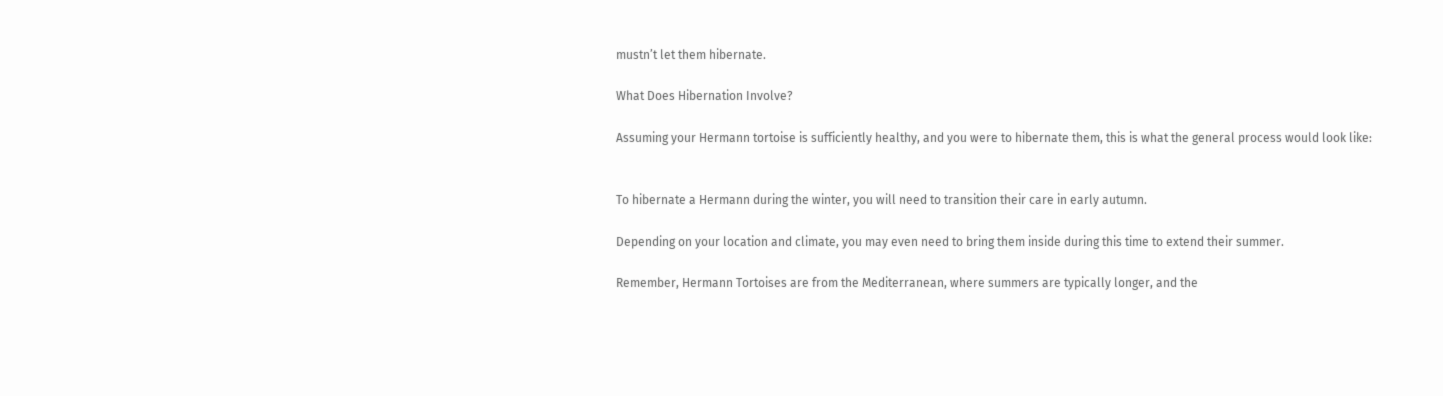mustn’t let them hibernate.

What Does Hibernation Involve?

Assuming your Hermann tortoise is sufficiently healthy, and you were to hibernate them, this is what the general process would look like:


To hibernate a Hermann during the winter, you will need to transition their care in early autumn.

Depending on your location and climate, you may even need to bring them inside during this time to extend their summer.

Remember, Hermann Tortoises are from the Mediterranean, where summers are typically longer, and the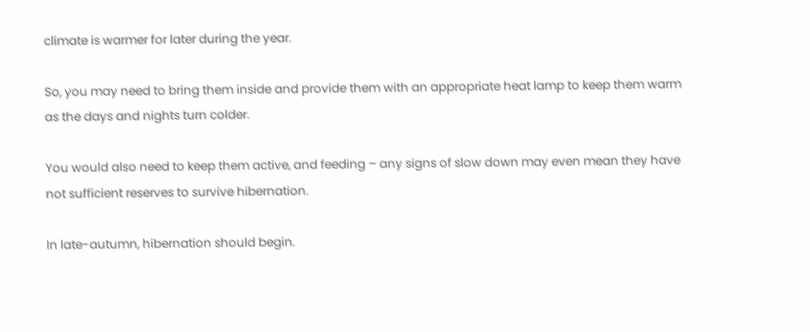climate is warmer for later during the year.

So, you may need to bring them inside and provide them with an appropriate heat lamp to keep them warm as the days and nights turn colder.

You would also need to keep them active, and feeding – any signs of slow down may even mean they have not sufficient reserves to survive hibernation.

In late-autumn, hibernation should begin.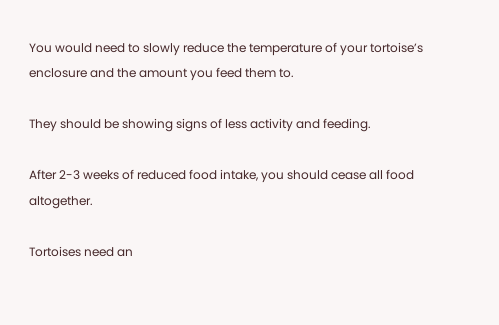You would need to slowly reduce the temperature of your tortoise’s enclosure and the amount you feed them to.

They should be showing signs of less activity and feeding.

After 2-3 weeks of reduced food intake, you should cease all food altogether.

Tortoises need an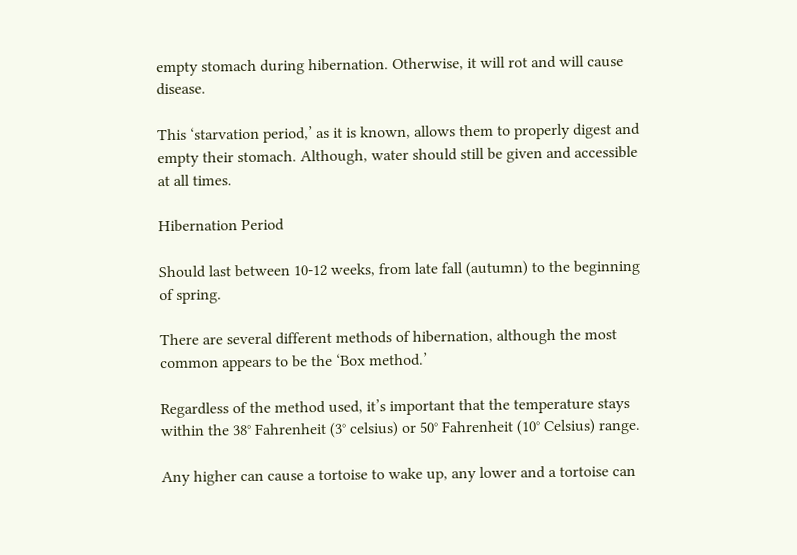empty stomach during hibernation. Otherwise, it will rot and will cause disease.

This ‘starvation period,’ as it is known, allows them to properly digest and empty their stomach. Although, water should still be given and accessible at all times.

Hibernation Period

Should last between 10-12 weeks, from late fall (autumn) to the beginning of spring.

There are several different methods of hibernation, although the most common appears to be the ‘Box method.’

Regardless of the method used, it’s important that the temperature stays within the 38° Fahrenheit (3° celsius) or 50° Fahrenheit (10° Celsius) range.

Any higher can cause a tortoise to wake up, any lower and a tortoise can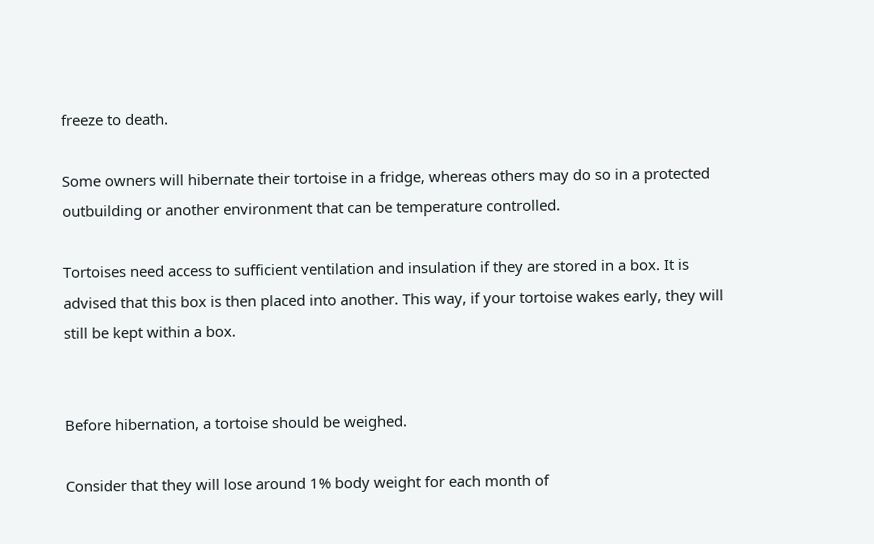freeze to death.

Some owners will hibernate their tortoise in a fridge, whereas others may do so in a protected outbuilding or another environment that can be temperature controlled.

Tortoises need access to sufficient ventilation and insulation if they are stored in a box. It is advised that this box is then placed into another. This way, if your tortoise wakes early, they will still be kept within a box.


Before hibernation, a tortoise should be weighed.

Consider that they will lose around 1% body weight for each month of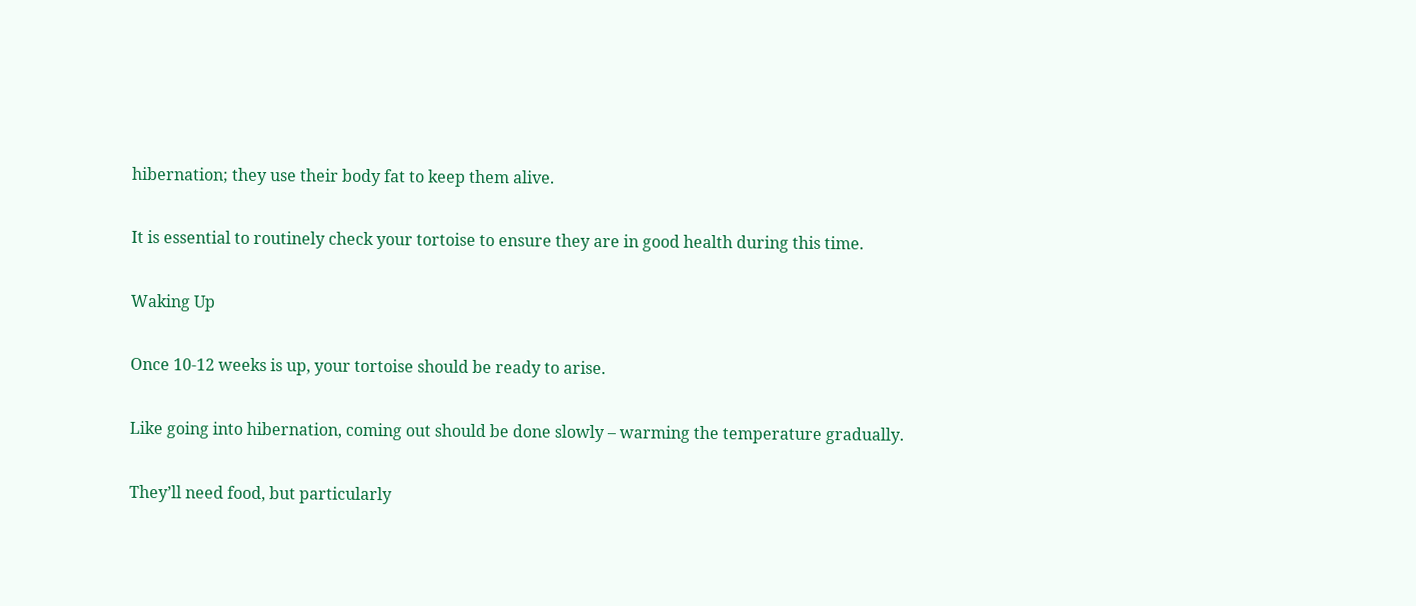hibernation; they use their body fat to keep them alive.

It is essential to routinely check your tortoise to ensure they are in good health during this time.

Waking Up

Once 10-12 weeks is up, your tortoise should be ready to arise.

Like going into hibernation, coming out should be done slowly – warming the temperature gradually.

They’ll need food, but particularly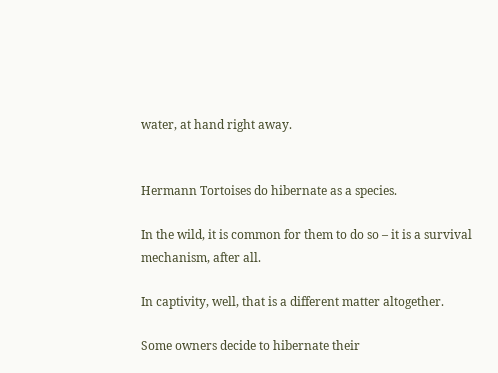water, at hand right away.


Hermann Tortoises do hibernate as a species.

In the wild, it is common for them to do so – it is a survival mechanism, after all.

In captivity, well, that is a different matter altogether.

Some owners decide to hibernate their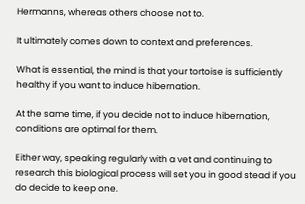Hermanns, whereas others choose not to.

It ultimately comes down to context and preferences.

What is essential, the mind is that your tortoise is sufficiently healthy if you want to induce hibernation.

At the same time, if you decide not to induce hibernation, conditions are optimal for them.

Either way, speaking regularly with a vet and continuing to research this biological process will set you in good stead if you do decide to keep one.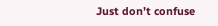Just don’t confuse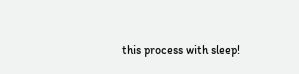this process with sleep!